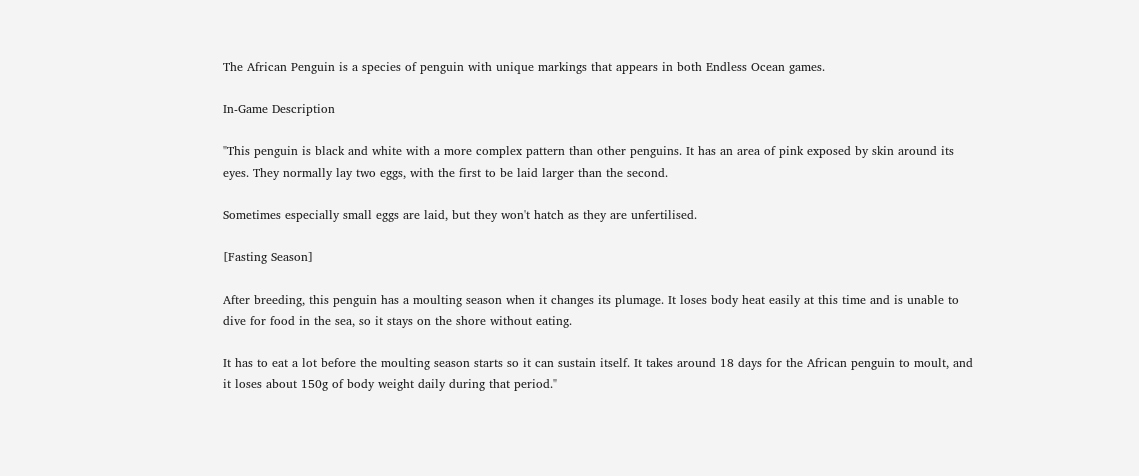The African Penguin is a species of penguin with unique markings that appears in both Endless Ocean games.

In-Game Description

"This penguin is black and white with a more complex pattern than other penguins. It has an area of pink exposed by skin around its eyes. They normally lay two eggs, with the first to be laid larger than the second.

Sometimes especially small eggs are laid, but they won't hatch as they are unfertilised.

[Fasting Season]

After breeding, this penguin has a moulting season when it changes its plumage. It loses body heat easily at this time and is unable to dive for food in the sea, so it stays on the shore without eating.

It has to eat a lot before the moulting season starts so it can sustain itself. It takes around 18 days for the African penguin to moult, and it loses about 150g of body weight daily during that period."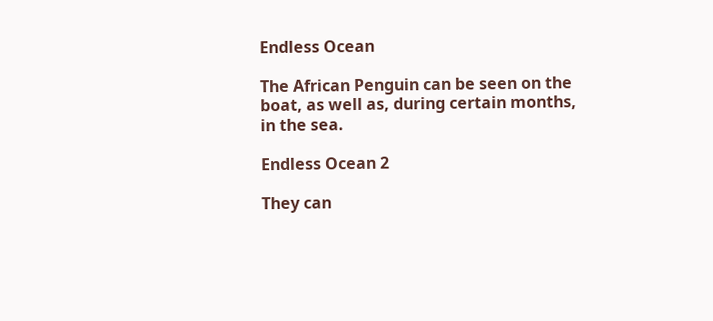Endless Ocean

The African Penguin can be seen on the boat, as well as, during certain months, in the sea.

Endless Ocean 2

They can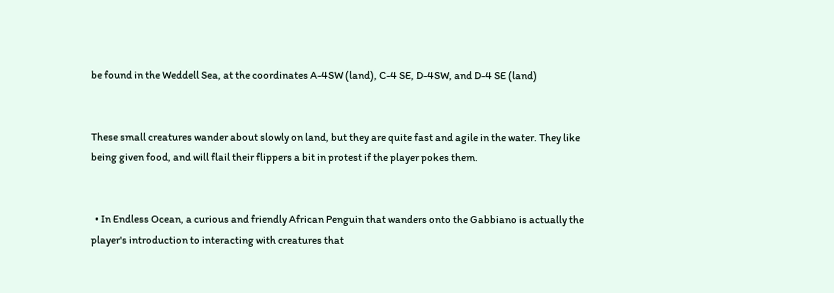be found in the Weddell Sea, at the coordinates A-4SW (land), C-4 SE, D-4SW, and D-4 SE (land)


These small creatures wander about slowly on land, but they are quite fast and agile in the water. They like being given food, and will flail their flippers a bit in protest if the player pokes them.


  • In Endless Ocean, a curious and friendly African Penguin that wanders onto the Gabbiano is actually the player's introduction to interacting with creatures that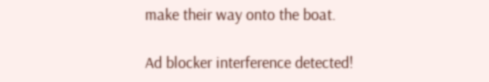make their way onto the boat.

Ad blocker interference detected!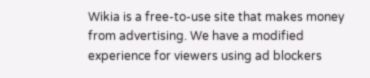Wikia is a free-to-use site that makes money from advertising. We have a modified experience for viewers using ad blockers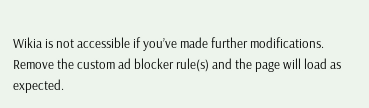Wikia is not accessible if you’ve made further modifications. Remove the custom ad blocker rule(s) and the page will load as expected.